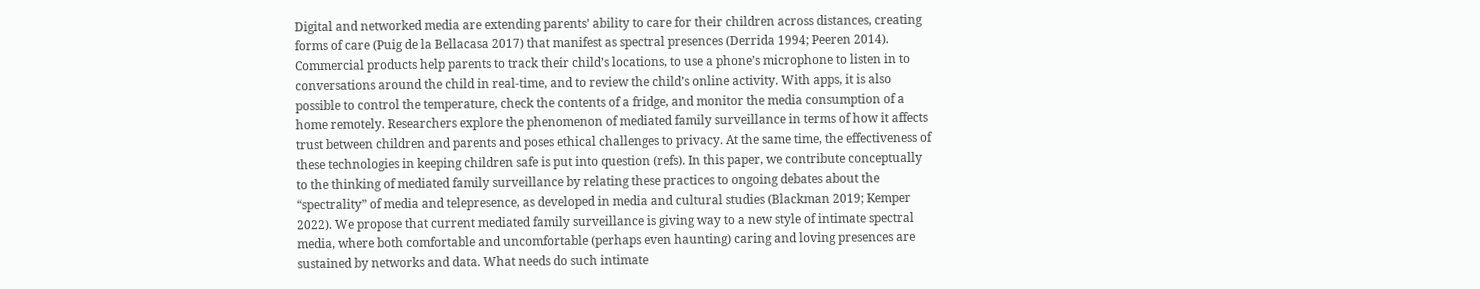Digital and networked media are extending parents’ ability to care for their children across distances, creating forms of care (Puig de la Bellacasa 2017) that manifest as spectral presences (Derrida 1994; Peeren 2014). Commercial products help parents to track their child’s locations, to use a phone’s microphone to listen in to conversations around the child in real-time, and to review the child’s online activity. With apps, it is also possible to control the temperature, check the contents of a fridge, and monitor the media consumption of a home remotely. Researchers explore the phenomenon of mediated family surveillance in terms of how it affects trust between children and parents and poses ethical challenges to privacy. At the same time, the effectiveness of these technologies in keeping children safe is put into question (refs). In this paper, we contribute conceptually to the thinking of mediated family surveillance by relating these practices to ongoing debates about the “spectrality” of media and telepresence, as developed in media and cultural studies (Blackman 2019; Kemper 2022). We propose that current mediated family surveillance is giving way to a new style of intimate spectral media, where both comfortable and uncomfortable (perhaps even haunting) caring and loving presences are sustained by networks and data. What needs do such intimate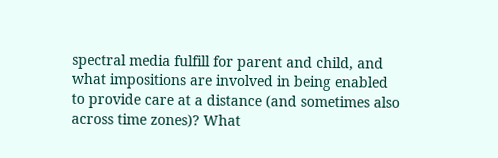spectral media fulfill for parent and child, and what impositions are involved in being enabled to provide care at a distance (and sometimes also across time zones)? What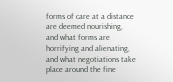forms of care at a distance are deemed nourishing, and what forms are horrifying and alienating, and what negotiations take place around the fine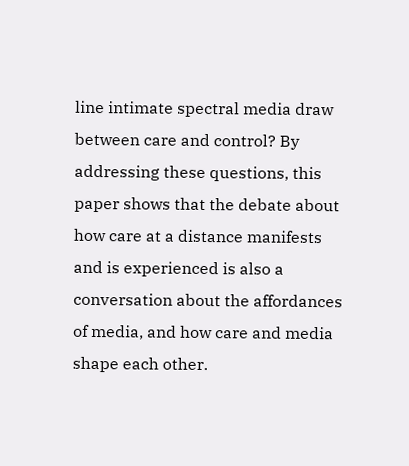line intimate spectral media draw between care and control? By addressing these questions, this paper shows that the debate about how care at a distance manifests and is experienced is also a conversation about the affordances of media, and how care and media shape each other.